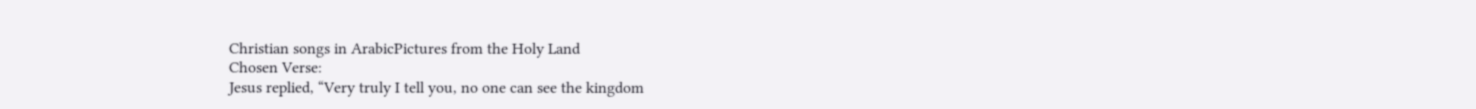Christian songs in ArabicPictures from the Holy Land
Chosen Verse:
Jesus replied, “Very truly I tell you, no one can see the kingdom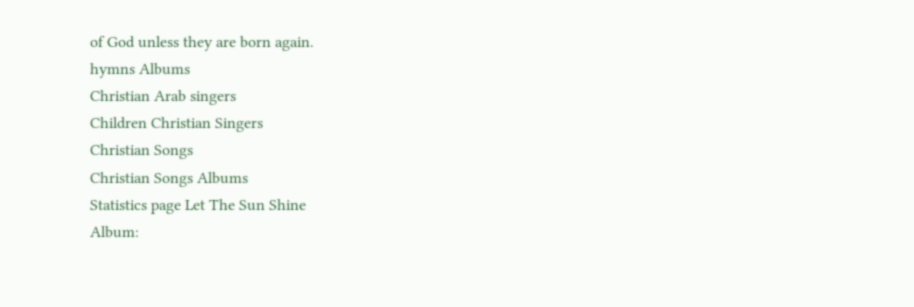of God unless they are born again.
hymns Albums
Christian Arab singers
Children Christian Singers
Christian Songs
Christian Songs Albums
Statistics page Let The Sun Shine
Album: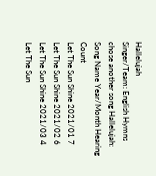Hallelujah
Singer/Team: English Hymns
chose another song Hallelujah:
Song Name Year/Month Hearing Count
Let The Sun Shine 2021/01 7
Let The Sun Shine 2021/02 6
Let The Sun Shine 2021/03 4
Let The Sun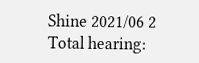Shine 2021/06 2
Total hearing: